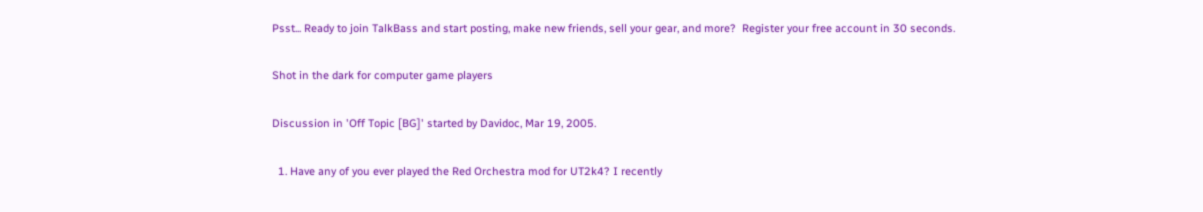Psst... Ready to join TalkBass and start posting, make new friends, sell your gear, and more?  Register your free account in 30 seconds.

Shot in the dark for computer game players

Discussion in 'Off Topic [BG]' started by Davidoc, Mar 19, 2005.

  1. Have any of you ever played the Red Orchestra mod for UT2k4? I recently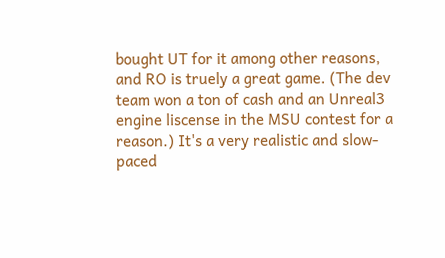bought UT for it among other reasons, and RO is truely a great game. (The dev team won a ton of cash and an Unreal3 engine liscense in the MSU contest for a reason.) It's a very realistic and slow-paced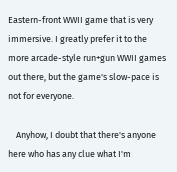Eastern-front WWII game that is very immersive. I greatly prefer it to the more arcade-style run+gun WWII games out there, but the game's slow-pace is not for everyone.

    Anyhow, I doubt that there's anyone here who has any clue what I'm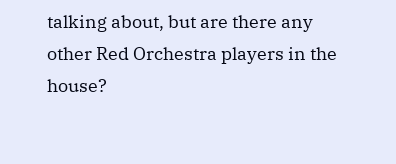talking about, but are there any other Red Orchestra players in the house?